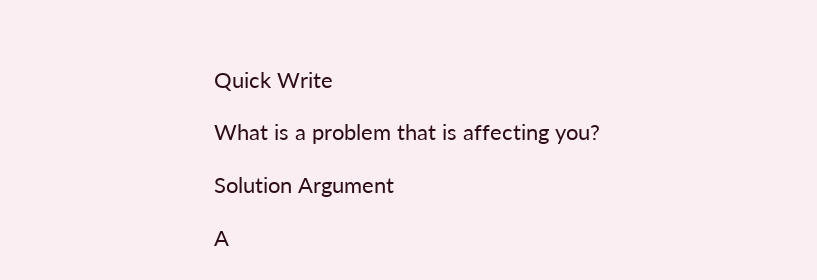Quick Write

What is a problem that is affecting you?

Solution Argument

A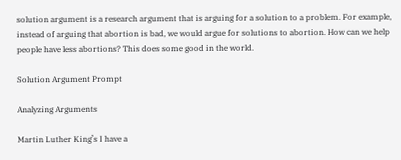solution argument is a research argument that is arguing for a solution to a problem. For example, instead of arguing that abortion is bad, we would argue for solutions to abortion. How can we help people have less abortions? This does some good in the world.

Solution Argument Prompt

Analyzing Arguments

Martin Luther King’s I have a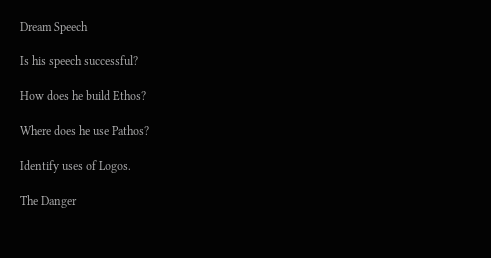Dream Speech

Is his speech successful?

How does he build Ethos?

Where does he use Pathos?

Identify uses of Logos.

The Danger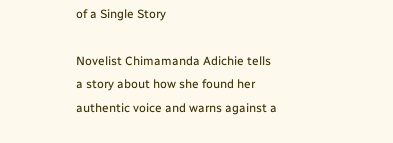of a Single Story

Novelist Chimamanda Adichie tells a story about how she found her authentic voice and warns against a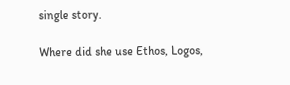single story.

Where did she use Ethos, Logos,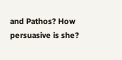and Pathos? How persuasive is she?